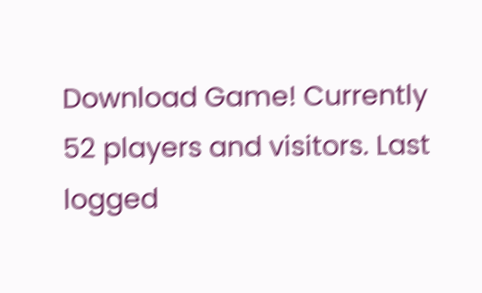Download Game! Currently 52 players and visitors. Last logged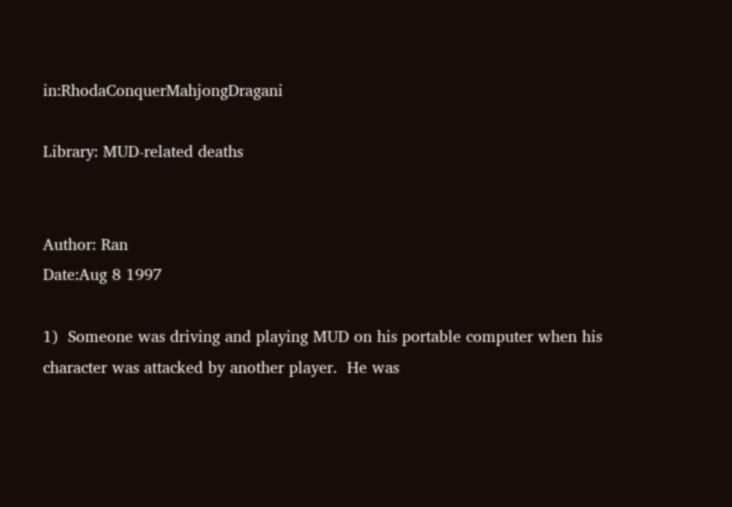in:RhodaConquerMahjongDragani

Library: MUD-related deaths


Author: Ran
Date:Aug 8 1997

1)  Someone was driving and playing MUD on his portable computer when his
character was attacked by another player.  He was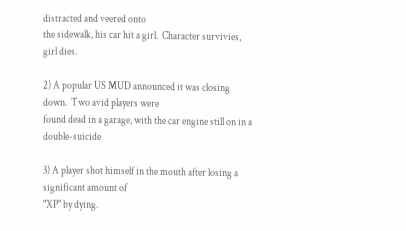distracted and veered onto
the sidewalk, his car hit a girl.  Character survivies, girl dies.

2) A popular US MUD announced it was closing down.  Two avid players were
found dead in a garage, with the car engine still on in a double-suicide

3) A player shot himself in the mouth after losing a significant amount of
"XP" by dying.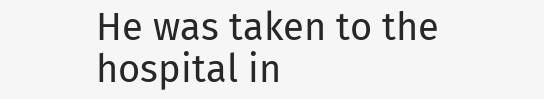He was taken to the hospital in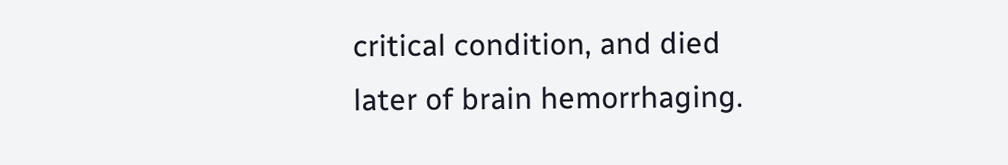critical condition, and died
later of brain hemorrhaging.